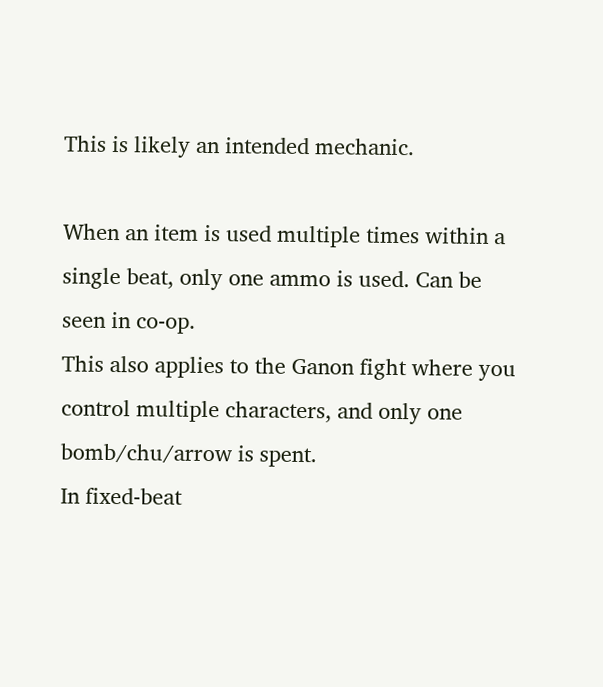This is likely an intended mechanic.

When an item is used multiple times within a single beat, only one ammo is used. Can be seen in co-op.
This also applies to the Ganon fight where you control multiple characters, and only one bomb/chu/arrow is spent.
In fixed-beat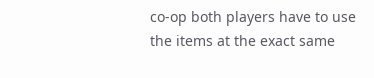co-op both players have to use the items at the exact same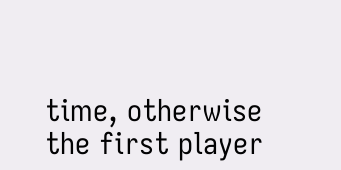time, otherwise the first player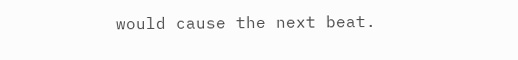would cause the next beat.